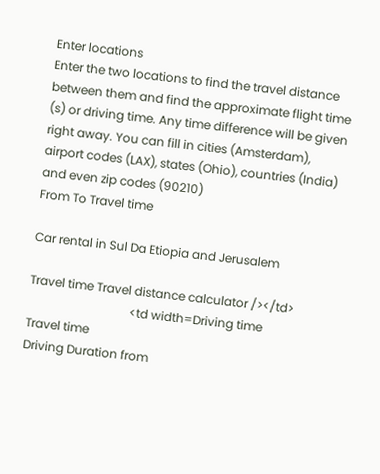Enter locations
Enter the two locations to find the travel distance between them and find the approximate flight time (s) or driving time. Any time difference will be given right away. You can fill in cities (Amsterdam), airport codes (LAX), states (Ohio), countries (India) and even zip codes (90210)
From To Travel time

Car rental in Sul Da Etiopia and Jerusalem

Travel time Travel distance calculator /></td>
                                  <td width=Driving time
Travel time
Driving Duration from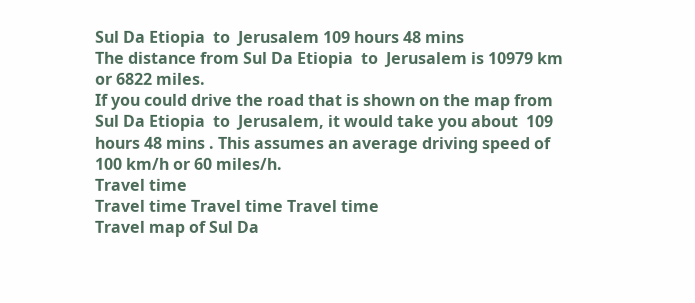Sul Da Etiopia  to  Jerusalem 109 hours 48 mins
The distance from Sul Da Etiopia  to  Jerusalem is 10979 km or 6822 miles.
If you could drive the road that is shown on the map from Sul Da Etiopia  to  Jerusalem, it would take you about  109 hours 48 mins . This assumes an average driving speed of 100 km/h or 60 miles/h.
Travel time
Travel time Travel time Travel time
Travel map of Sul Da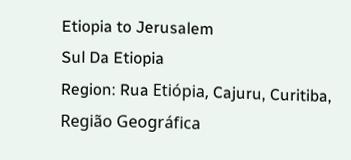Etiopia to Jerusalem
Sul Da Etiopia
Region: Rua Etiópia, Cajuru, Curitiba, Região Geográfica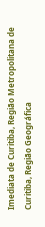Imediata de Curitiba, Região Metropolitana de Curitiba, Região Geográfica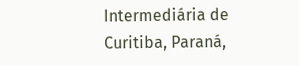Intermediária de Curitiba, Paraná,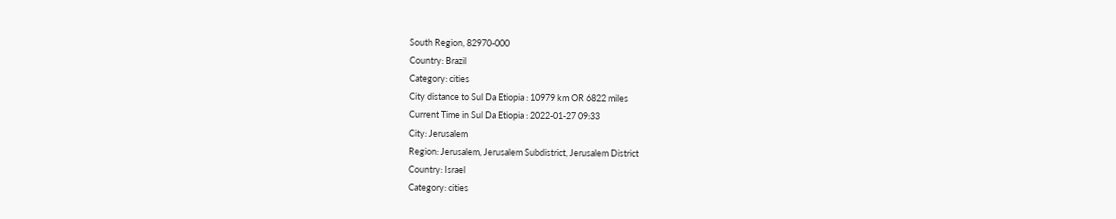South Region, 82970-000
Country: Brazil
Category: cities
City distance to Sul Da Etiopia : 10979 km OR 6822 miles
Current Time in Sul Da Etiopia : 2022-01-27 09:33
City: Jerusalem
Region: Jerusalem, Jerusalem Subdistrict, Jerusalem District
Country: Israel
Category: cities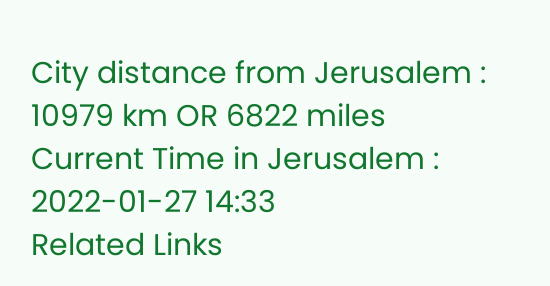City distance from Jerusalem : 10979 km OR 6822 miles
Current Time in Jerusalem : 2022-01-27 14:33
Related Links